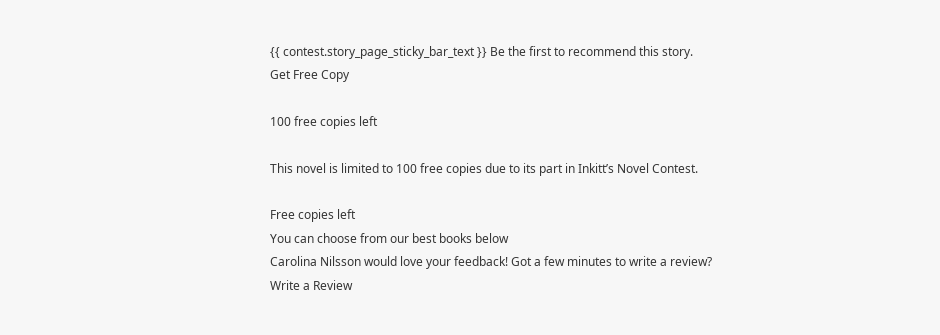{{ contest.story_page_sticky_bar_text }} Be the first to recommend this story.
Get Free Copy

100 free copies left

This novel is limited to 100 free copies due to its part in Inkitt’s Novel Contest.

Free copies left
You can choose from our best books below
Carolina Nilsson would love your feedback! Got a few minutes to write a review?
Write a Review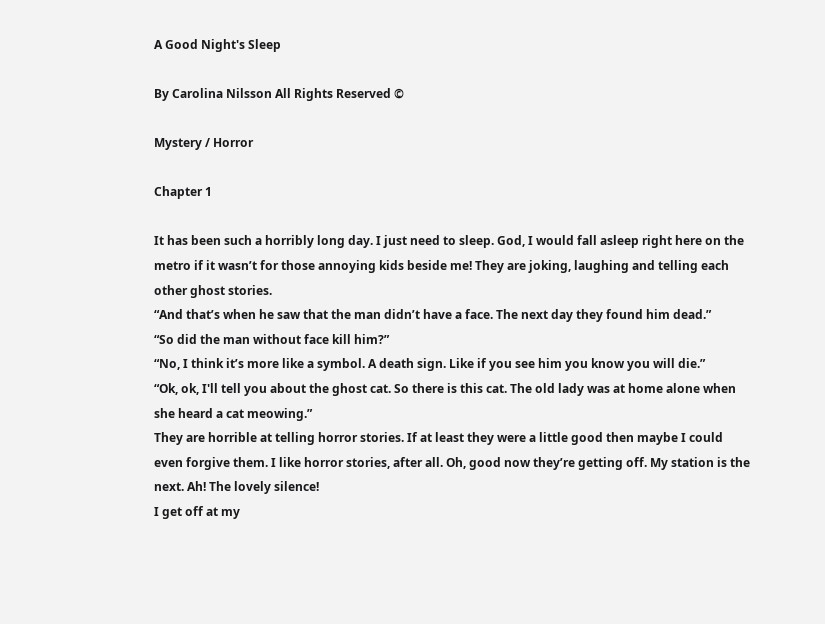A Good Night's Sleep

By Carolina Nilsson All Rights Reserved ©

Mystery / Horror

Chapter 1

It has been such a horribly long day. I just need to sleep. God, I would fall asleep right here on the metro if it wasn’t for those annoying kids beside me! They are joking, laughing and telling each other ghost stories.
“And that’s when he saw that the man didn’t have a face. The next day they found him dead.”
“So did the man without face kill him?”
“No, I think it’s more like a symbol. A death sign. Like if you see him you know you will die.”
“Ok, ok, I'll tell you about the ghost cat. So there is this cat. The old lady was at home alone when she heard a cat meowing.”
They are horrible at telling horror stories. If at least they were a little good then maybe I could even forgive them. I like horror stories, after all. Oh, good now they’re getting off. My station is the next. Ah! The lovely silence!
I get off at my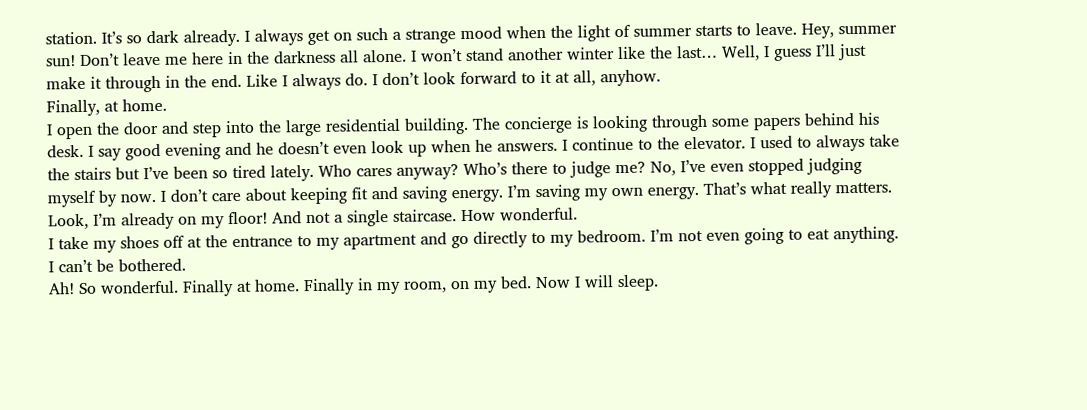station. It’s so dark already. I always get on such a strange mood when the light of summer starts to leave. Hey, summer sun! Don’t leave me here in the darkness all alone. I won’t stand another winter like the last… Well, I guess I’ll just make it through in the end. Like I always do. I don’t look forward to it at all, anyhow.
Finally, at home.
I open the door and step into the large residential building. The concierge is looking through some papers behind his desk. I say good evening and he doesn’t even look up when he answers. I continue to the elevator. I used to always take the stairs but I’ve been so tired lately. Who cares anyway? Who’s there to judge me? No, I’ve even stopped judging myself by now. I don’t care about keeping fit and saving energy. I’m saving my own energy. That’s what really matters. Look, I’m already on my floor! And not a single staircase. How wonderful.
I take my shoes off at the entrance to my apartment and go directly to my bedroom. I’m not even going to eat anything. I can’t be bothered.
Ah! So wonderful. Finally at home. Finally in my room, on my bed. Now I will sleep.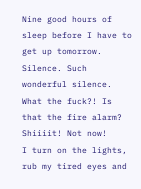Nine good hours of sleep before I have to get up tomorrow.
Silence. Such wonderful silence.
What the fuck?! Is that the fire alarm? Shiiiit! Not now!
I turn on the lights, rub my tired eyes and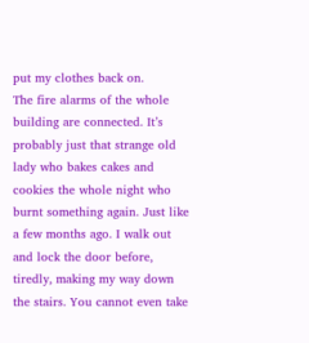put my clothes back on.
The fire alarms of the whole building are connected. It’s probably just that strange old lady who bakes cakes and cookies the whole night who burnt something again. Just like a few months ago. I walk out and lock the door before, tiredly, making my way down the stairs. You cannot even take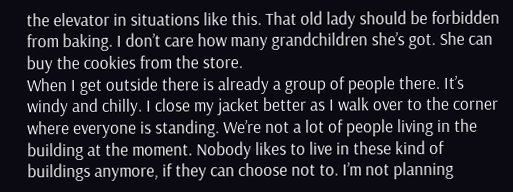the elevator in situations like this. That old lady should be forbidden from baking. I don’t care how many grandchildren she’s got. She can buy the cookies from the store.
When I get outside there is already a group of people there. It’s windy and chilly. I close my jacket better as I walk over to the corner where everyone is standing. We’re not a lot of people living in the building at the moment. Nobody likes to live in these kind of buildings anymore, if they can choose not to. I’m not planning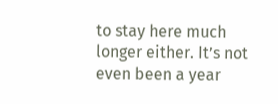to stay here much longer either. It’s not even been a year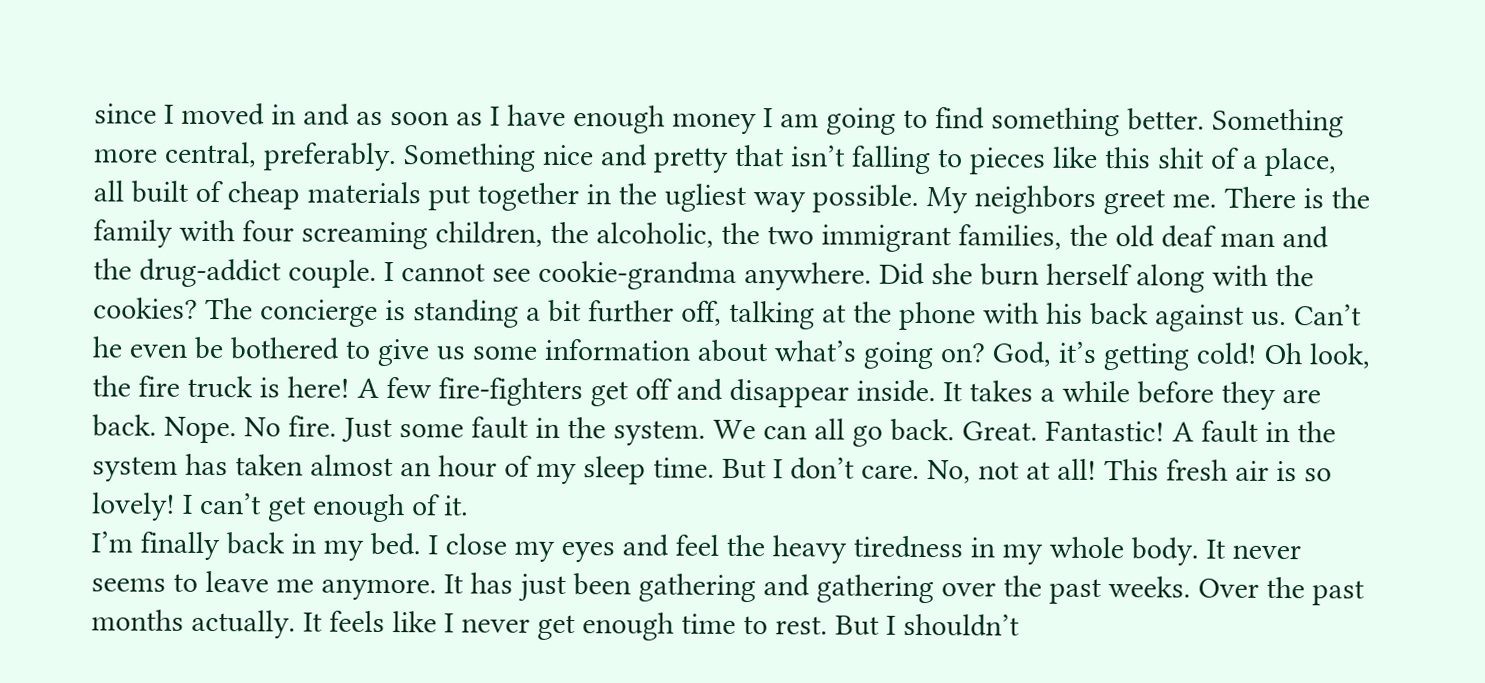since I moved in and as soon as I have enough money I am going to find something better. Something more central, preferably. Something nice and pretty that isn’t falling to pieces like this shit of a place, all built of cheap materials put together in the ugliest way possible. My neighbors greet me. There is the family with four screaming children, the alcoholic, the two immigrant families, the old deaf man and the drug-addict couple. I cannot see cookie-grandma anywhere. Did she burn herself along with the cookies? The concierge is standing a bit further off, talking at the phone with his back against us. Can’t he even be bothered to give us some information about what’s going on? God, it’s getting cold! Oh look, the fire truck is here! A few fire-fighters get off and disappear inside. It takes a while before they are back. Nope. No fire. Just some fault in the system. We can all go back. Great. Fantastic! A fault in the system has taken almost an hour of my sleep time. But I don’t care. No, not at all! This fresh air is so lovely! I can’t get enough of it.
I’m finally back in my bed. I close my eyes and feel the heavy tiredness in my whole body. It never seems to leave me anymore. It has just been gathering and gathering over the past weeks. Over the past months actually. It feels like I never get enough time to rest. But I shouldn’t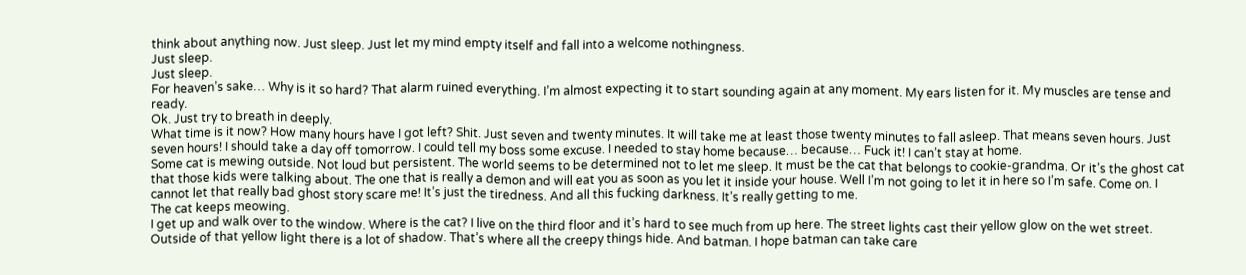think about anything now. Just sleep. Just let my mind empty itself and fall into a welcome nothingness.
Just sleep.
Just sleep.
For heaven’s sake… Why is it so hard? That alarm ruined everything. I’m almost expecting it to start sounding again at any moment. My ears listen for it. My muscles are tense and ready.
Ok. Just try to breath in deeply.
What time is it now? How many hours have I got left? Shit. Just seven and twenty minutes. It will take me at least those twenty minutes to fall asleep. That means seven hours. Just seven hours! I should take a day off tomorrow. I could tell my boss some excuse. I needed to stay home because… because… Fuck it! I can’t stay at home.
Some cat is mewing outside. Not loud but persistent. The world seems to be determined not to let me sleep. It must be the cat that belongs to cookie-grandma. Or it’s the ghost cat that those kids were talking about. The one that is really a demon and will eat you as soon as you let it inside your house. Well I’m not going to let it in here so I’m safe. Come on. I cannot let that really bad ghost story scare me! It’s just the tiredness. And all this fucking darkness. It’s really getting to me.
The cat keeps meowing.
I get up and walk over to the window. Where is the cat? I live on the third floor and it’s hard to see much from up here. The street lights cast their yellow glow on the wet street. Outside of that yellow light there is a lot of shadow. That’s where all the creepy things hide. And batman. I hope batman can take care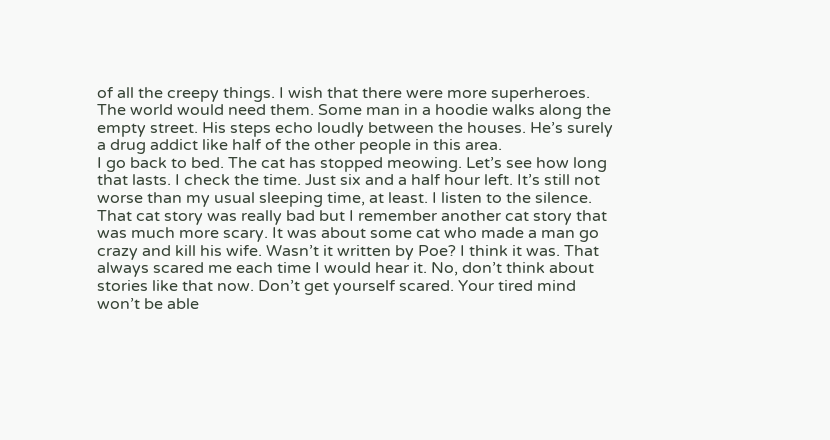of all the creepy things. I wish that there were more superheroes. The world would need them. Some man in a hoodie walks along the empty street. His steps echo loudly between the houses. He’s surely a drug addict like half of the other people in this area.
I go back to bed. The cat has stopped meowing. Let’s see how long that lasts. I check the time. Just six and a half hour left. It’s still not worse than my usual sleeping time, at least. I listen to the silence. That cat story was really bad but I remember another cat story that was much more scary. It was about some cat who made a man go crazy and kill his wife. Wasn’t it written by Poe? I think it was. That always scared me each time I would hear it. No, don’t think about stories like that now. Don’t get yourself scared. Your tired mind won’t be able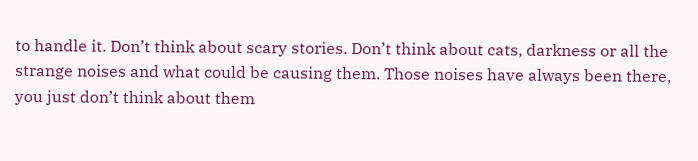to handle it. Don’t think about scary stories. Don’t think about cats, darkness or all the strange noises and what could be causing them. Those noises have always been there, you just don’t think about them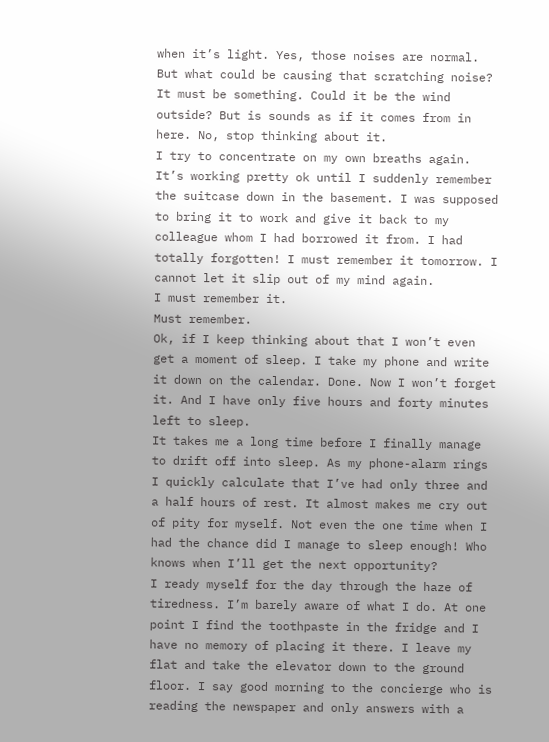when it’s light. Yes, those noises are normal. But what could be causing that scratching noise? It must be something. Could it be the wind outside? But is sounds as if it comes from in here. No, stop thinking about it.
I try to concentrate on my own breaths again. It’s working pretty ok until I suddenly remember the suitcase down in the basement. I was supposed to bring it to work and give it back to my colleague whom I had borrowed it from. I had totally forgotten! I must remember it tomorrow. I cannot let it slip out of my mind again.
I must remember it.
Must remember.
Ok, if I keep thinking about that I won’t even get a moment of sleep. I take my phone and write it down on the calendar. Done. Now I won’t forget it. And I have only five hours and forty minutes left to sleep.
It takes me a long time before I finally manage to drift off into sleep. As my phone-alarm rings I quickly calculate that I’ve had only three and a half hours of rest. It almost makes me cry out of pity for myself. Not even the one time when I had the chance did I manage to sleep enough! Who knows when I’ll get the next opportunity?
I ready myself for the day through the haze of tiredness. I’m barely aware of what I do. At one point I find the toothpaste in the fridge and I have no memory of placing it there. I leave my flat and take the elevator down to the ground floor. I say good morning to the concierge who is reading the newspaper and only answers with a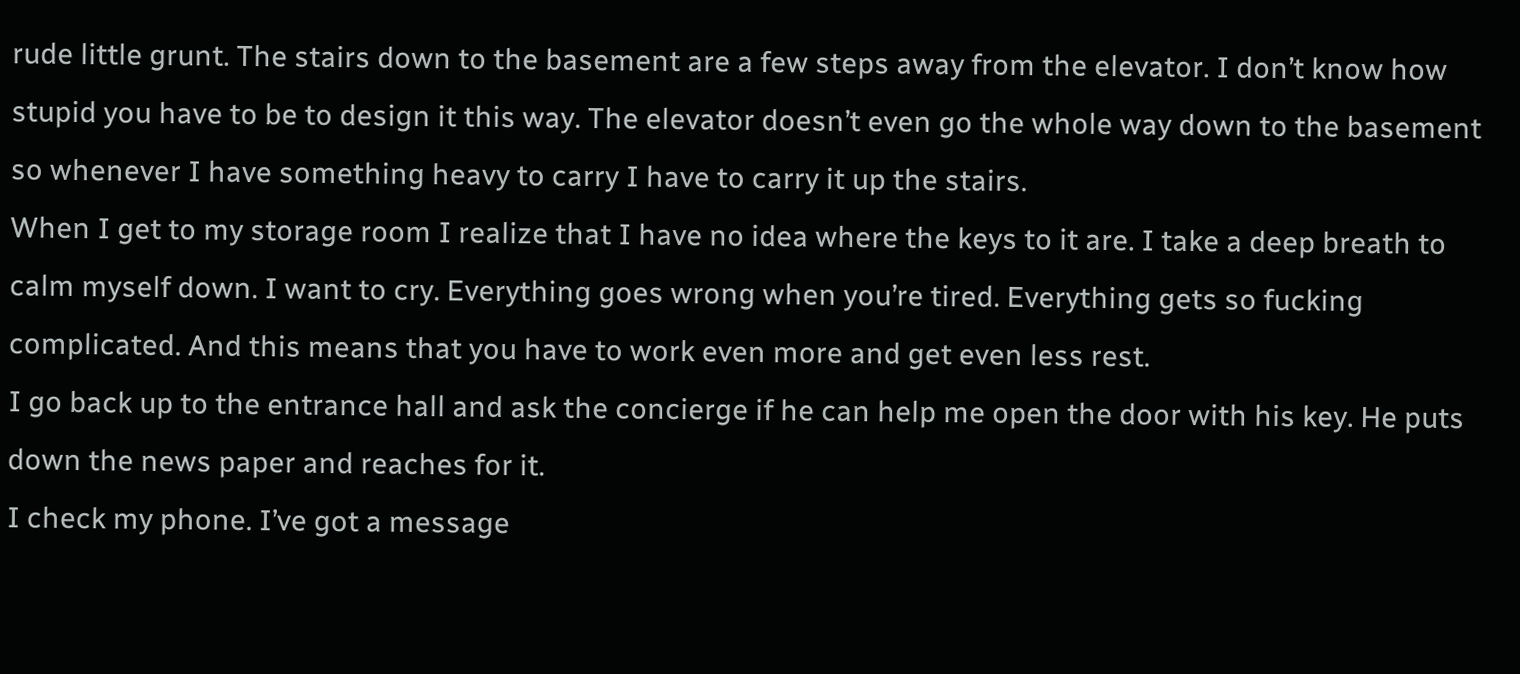rude little grunt. The stairs down to the basement are a few steps away from the elevator. I don’t know how stupid you have to be to design it this way. The elevator doesn’t even go the whole way down to the basement so whenever I have something heavy to carry I have to carry it up the stairs.
When I get to my storage room I realize that I have no idea where the keys to it are. I take a deep breath to calm myself down. I want to cry. Everything goes wrong when you’re tired. Everything gets so fucking complicated. And this means that you have to work even more and get even less rest.
I go back up to the entrance hall and ask the concierge if he can help me open the door with his key. He puts down the news paper and reaches for it.
I check my phone. I’ve got a message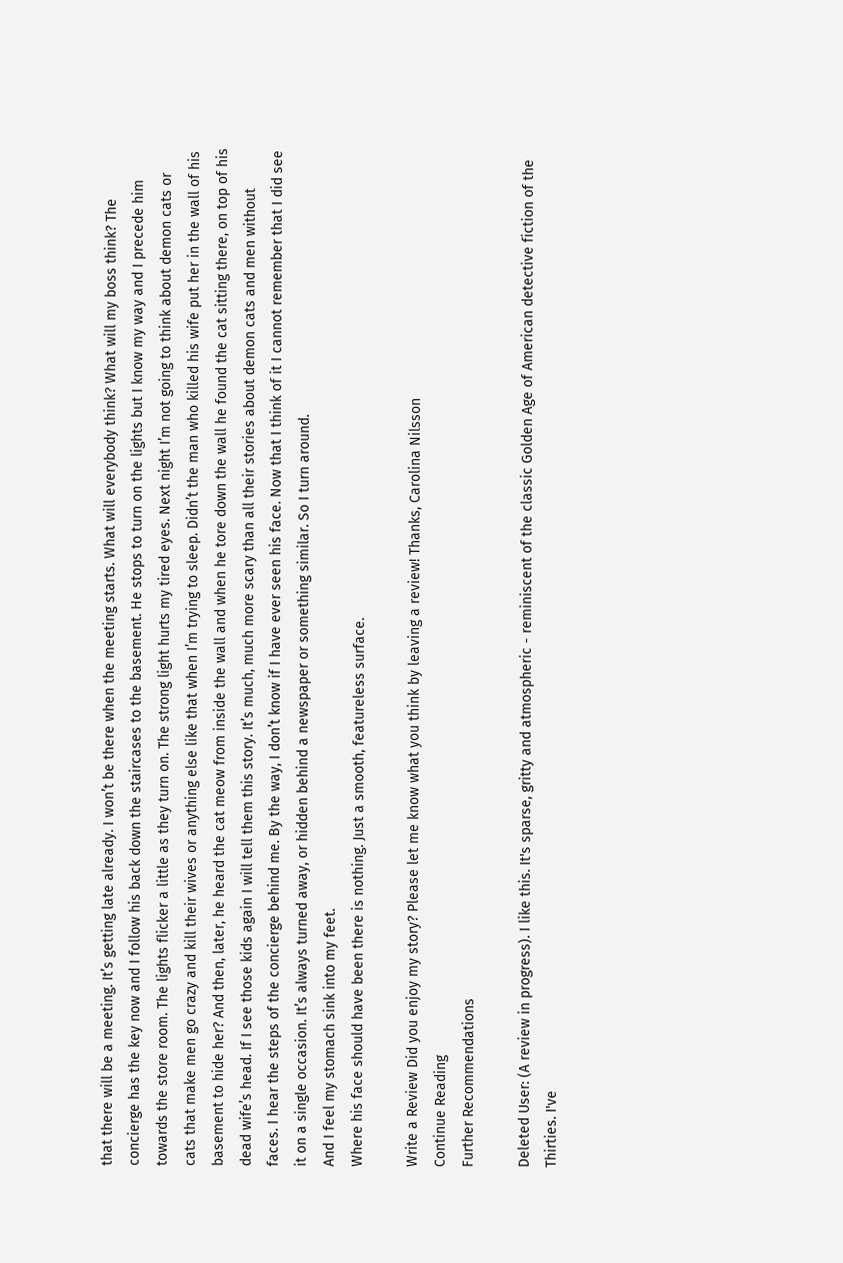that there will be a meeting. It’s getting late already. I won’t be there when the meeting starts. What will everybody think? What will my boss think? The concierge has the key now and I follow his back down the staircases to the basement. He stops to turn on the lights but I know my way and I precede him towards the store room. The lights flicker a little as they turn on. The strong light hurts my tired eyes. Next night I’m not going to think about demon cats or cats that make men go crazy and kill their wives or anything else like that when I’m trying to sleep. Didn’t the man who killed his wife put her in the wall of his basement to hide her? And then, later, he heard the cat meow from inside the wall and when he tore down the wall he found the cat sitting there, on top of his dead wife’s head. If I see those kids again I will tell them this story. It’s much, much more scary than all their stories about demon cats and men without faces. I hear the steps of the concierge behind me. By the way, I don’t know if I have ever seen his face. Now that I think of it I cannot remember that I did see it on a single occasion. It’s always turned away, or hidden behind a newspaper or something similar. So I turn around.
And I feel my stomach sink into my feet.
Where his face should have been there is nothing. Just a smooth, featureless surface.

Write a Review Did you enjoy my story? Please let me know what you think by leaving a review! Thanks, Carolina Nilsson
Continue Reading
Further Recommendations

Deleted User: (A review in progress). I like this. It's sparse, gritty and atmospheric - reminiscent of the classic Golden Age of American detective fiction of the Thirties. I've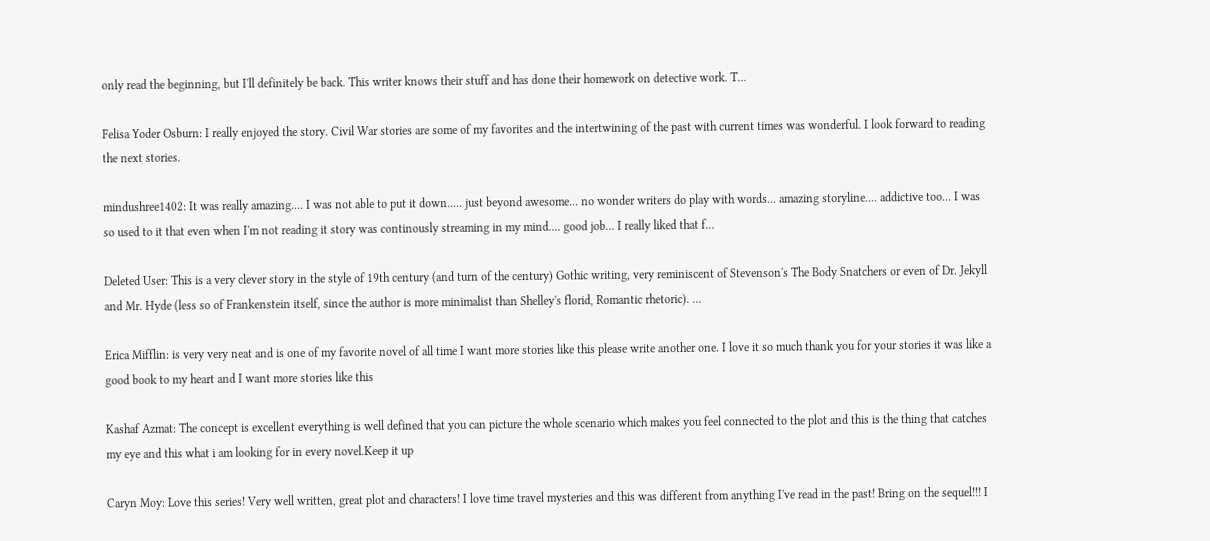only read the beginning, but I'll definitely be back. This writer knows their stuff and has done their homework on detective work. T...

Felisa Yoder Osburn: I really enjoyed the story. Civil War stories are some of my favorites and the intertwining of the past with current times was wonderful. I look forward to reading the next stories.

mindushree1402: It was really amazing.... I was not able to put it down..... just beyond awesome... no wonder writers do play with words... amazing storyline.... addictive too... I was so used to it that even when I'm not reading it story was continously streaming in my mind.... good job... I really liked that f...

Deleted User: This is a very clever story in the style of 19th century (and turn of the century) Gothic writing, very reminiscent of Stevenson's The Body Snatchers or even of Dr. Jekyll and Mr. Hyde (less so of Frankenstein itself, since the author is more minimalist than Shelley's florid, Romantic rhetoric). ...

Erica Mifflin: is very very neat and is one of my favorite novel of all time I want more stories like this please write another one. I love it so much thank you for your stories it was like a good book to my heart and I want more stories like this

Kashaf Azmat: The concept is excellent everything is well defined that you can picture the whole scenario which makes you feel connected to the plot and this is the thing that catches my eye and this what i am looking for in every novel.Keep it up

Caryn Moy: Love this series! Very well written, great plot and characters! I love time travel mysteries and this was different from anything I've read in the past! Bring on the sequel!!! I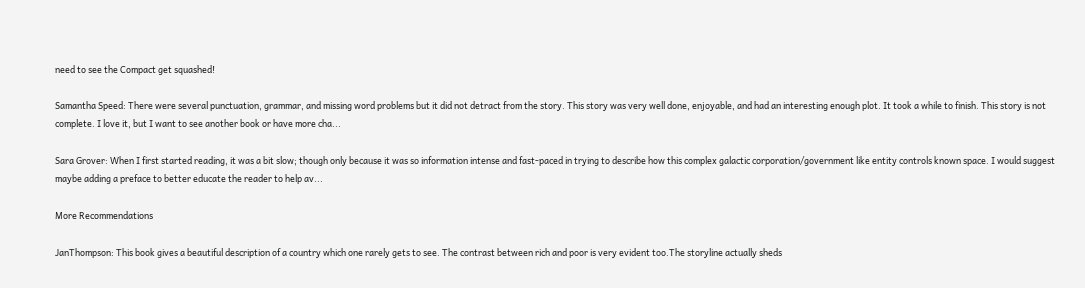need to see the Compact get squashed!

Samantha Speed: There were several punctuation, grammar, and missing word problems but it did not detract from the story. This story was very well done, enjoyable, and had an interesting enough plot. It took a while to finish. This story is not complete. I love it, but I want to see another book or have more cha...

Sara Grover: When I first started reading, it was a bit slow; though only because it was so information intense and fast-paced in trying to describe how this complex galactic corporation/government like entity controls known space. I would suggest maybe adding a preface to better educate the reader to help av...

More Recommendations

JanThompson: This book gives a beautiful description of a country which one rarely gets to see. The contrast between rich and poor is very evident too.The storyline actually sheds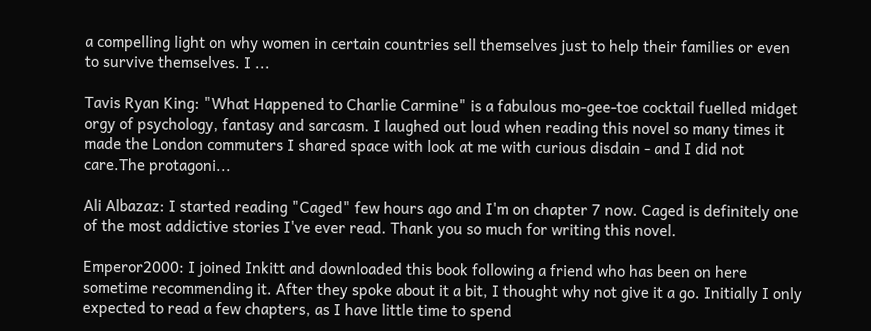a compelling light on why women in certain countries sell themselves just to help their families or even to survive themselves. I ...

Tavis Ryan King: "What Happened to Charlie Carmine" is a fabulous mo-gee-toe cocktail fuelled midget orgy of psychology, fantasy and sarcasm. I laughed out loud when reading this novel so many times it made the London commuters I shared space with look at me with curious disdain - and I did not care.The protagoni...

Ali Albazaz: I started reading "Caged" few hours ago and I'm on chapter 7 now. Caged is definitely one of the most addictive stories I've ever read. Thank you so much for writing this novel.

Emperor2000: I joined Inkitt and downloaded this book following a friend who has been on here sometime recommending it. After they spoke about it a bit, I thought why not give it a go. Initially I only expected to read a few chapters, as I have little time to spend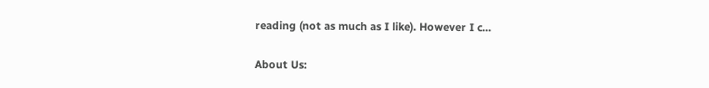reading (not as much as I like). However I c...

About Us: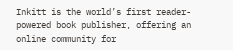Inkitt is the world’s first reader-powered book publisher, offering an online community for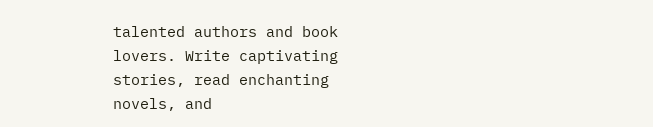talented authors and book lovers. Write captivating stories, read enchanting novels, and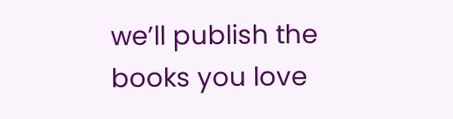we’ll publish the books you love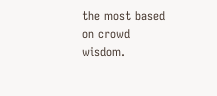the most based on crowd wisdom.